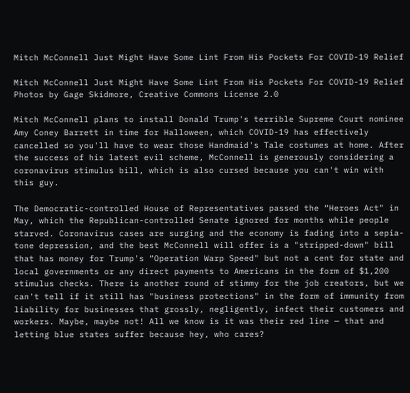Mitch McConnell Just Might Have Some Lint From His Pockets For COVID-19 Relief

Mitch McConnell Just Might Have Some Lint From His Pockets For COVID-19 Relief
Photos by Gage Skidmore, Creative Commons License 2.0

Mitch McConnell plans to install Donald Trump's terrible Supreme Court nominee Amy Coney Barrett in time for Halloween, which COVID-19 has effectively cancelled so you'll have to wear those Handmaid's Tale costumes at home. After the success of his latest evil scheme, McConnell is generously considering a coronavirus stimulus bill, which is also cursed because you can't win with this guy.

The Democratic-controlled House of Representatives passed the “Heroes Act" in May, which the Republican-controlled Senate ignored for months while people starved. Coronavirus cases are surging and the economy is fading into a sepia-tone depression, and the best McConnell will offer is a "stripped-down" bill that has money for Trump's “Operation Warp Speed" but not a cent for state and local governments or any direct payments to Americans in the form of $1,200 stimulus checks. There is another round of stimmy for the job creators, but we can't tell if it still has "business protections" in the form of immunity from liability for businesses that grossly, negligently, infect their customers and workers. Maybe, maybe not! All we know is it was their red line — that and letting blue states suffer because hey, who cares?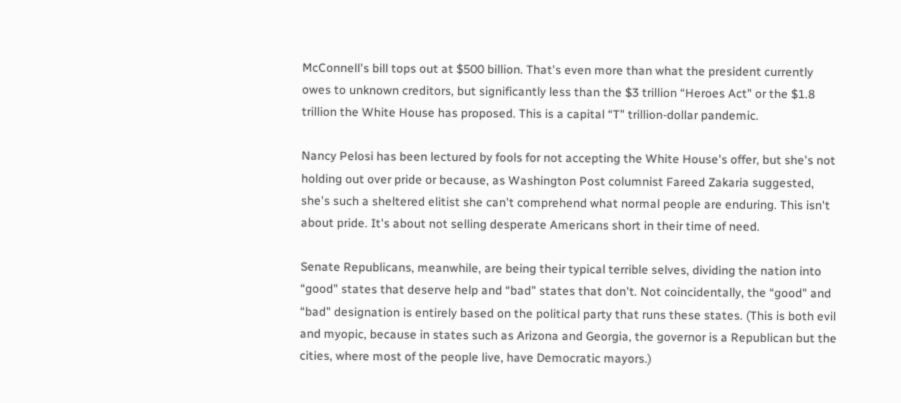McConnell's bill tops out at $500 billion. That's even more than what the president currently owes to unknown creditors, but significantly less than the $3 trillion “Heroes Act" or the $1.8 trillion the White House has proposed. This is a capital “T" trillion-dollar pandemic.

Nancy Pelosi has been lectured by fools for not accepting the White House's offer, but she's not holding out over pride or because, as Washington Post columnist Fareed Zakaria suggested, she's such a sheltered elitist she can't comprehend what normal people are enduring. This isn't about pride. It's about not selling desperate Americans short in their time of need.

Senate Republicans, meanwhile, are being their typical terrible selves, dividing the nation into “good" states that deserve help and “bad" states that don't. Not coincidentally, the “good" and “bad" designation is entirely based on the political party that runs these states. (This is both evil and myopic, because in states such as Arizona and Georgia, the governor is a Republican but the cities, where most of the people live, have Democratic mayors.)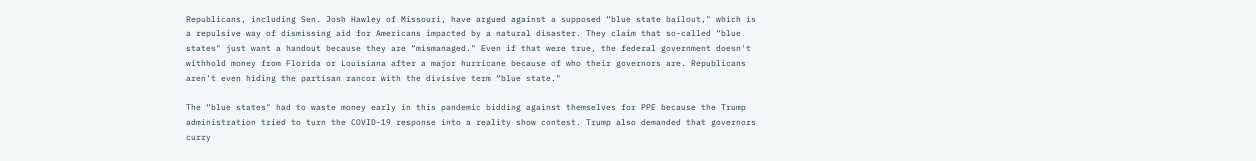Republicans, including Sen. Josh Hawley of Missouri, have argued against a supposed “blue state bailout," which is a repulsive way of dismissing aid for Americans impacted by a natural disaster. They claim that so-called “blue states" just want a handout because they are “mismanaged." Even if that were true, the federal government doesn't withhold money from Florida or Louisiana after a major hurricane because of who their governors are. Republicans aren't even hiding the partisan rancor with the divisive term “blue state."

The “blue states" had to waste money early in this pandemic bidding against themselves for PPE because the Trump administration tried to turn the COVID-19 response into a reality show contest. Trump also demanded that governors curry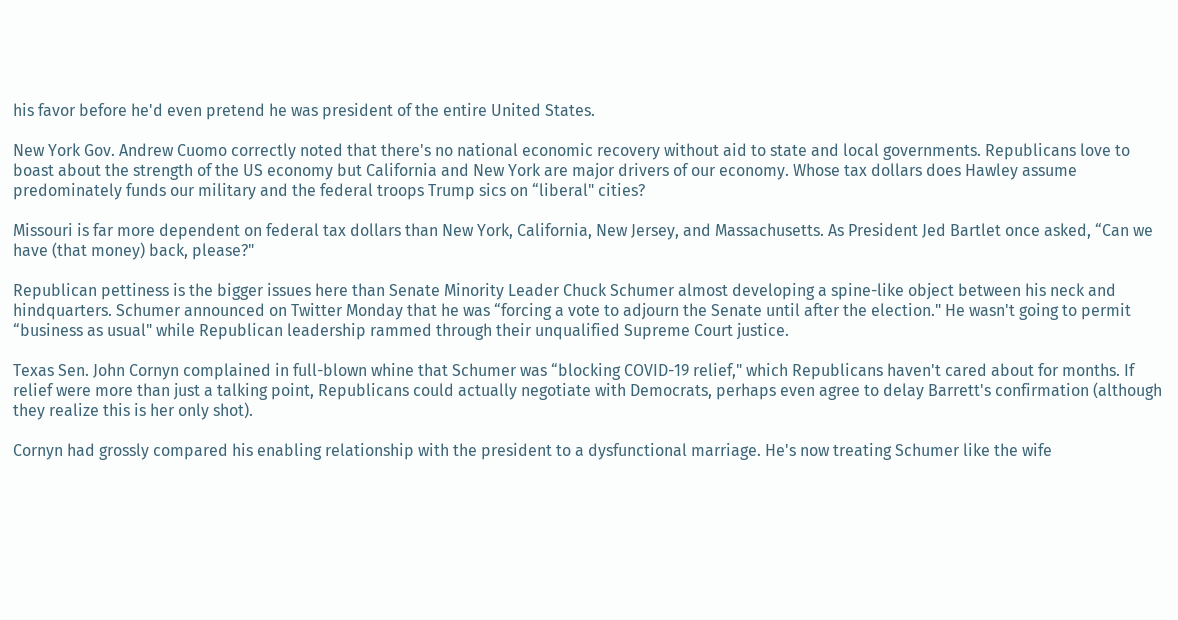his favor before he'd even pretend he was president of the entire United States.

New York Gov. Andrew Cuomo correctly noted that there's no national economic recovery without aid to state and local governments. Republicans love to boast about the strength of the US economy but California and New York are major drivers of our economy. Whose tax dollars does Hawley assume predominately funds our military and the federal troops Trump sics on “liberal" cities?

Missouri is far more dependent on federal tax dollars than New York, California, New Jersey, and Massachusetts. As President Jed Bartlet once asked, “Can we have (that money) back, please?"

Republican pettiness is the bigger issues here than Senate Minority Leader Chuck Schumer almost developing a spine-like object between his neck and hindquarters. Schumer announced on Twitter Monday that he was “forcing a vote to adjourn the Senate until after the election." He wasn't going to permit “business as usual" while Republican leadership rammed through their unqualified Supreme Court justice.

Texas Sen. John Cornyn complained in full-blown whine that Schumer was “blocking COVID-19 relief," which Republicans haven't cared about for months. If relief were more than just a talking point, Republicans could actually negotiate with Democrats, perhaps even agree to delay Barrett's confirmation (although they realize this is her only shot).

Cornyn had grossly compared his enabling relationship with the president to a dysfunctional marriage. He's now treating Schumer like the wife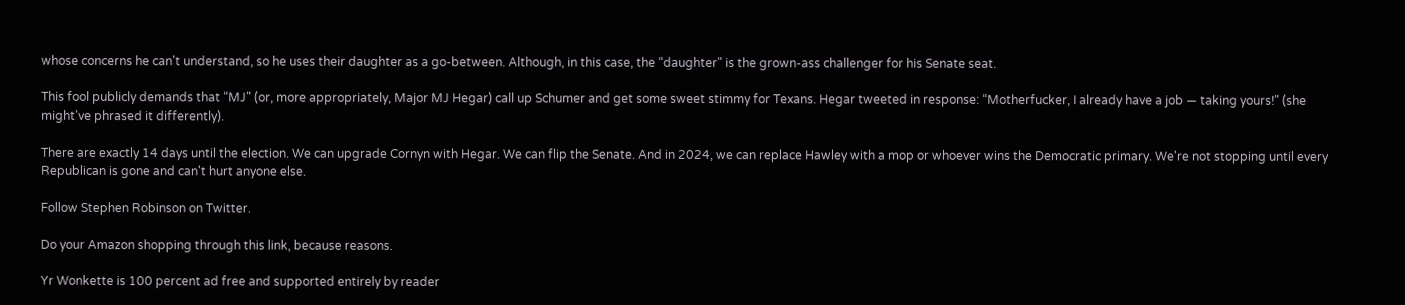whose concerns he can't understand, so he uses their daughter as a go-between. Although, in this case, the “daughter" is the grown-ass challenger for his Senate seat.

This fool publicly demands that “MJ" (or, more appropriately, Major MJ Hegar) call up Schumer and get some sweet stimmy for Texans. Hegar tweeted in response: “Motherfucker, I already have a job — taking yours!" (she might've phrased it differently).

There are exactly 14 days until the election. We can upgrade Cornyn with Hegar. We can flip the Senate. And in 2024, we can replace Hawley with a mop or whoever wins the Democratic primary. We're not stopping until every Republican is gone and can't hurt anyone else.

Follow Stephen Robinson on Twitter.

Do your Amazon shopping through this link, because reasons.

Yr Wonkette is 100 percent ad free and supported entirely by reader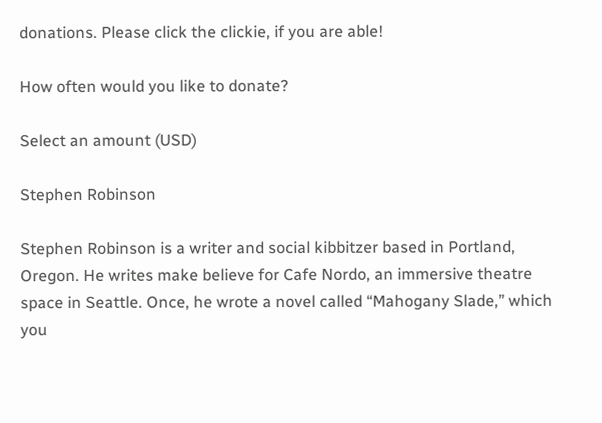donations. Please click the clickie, if you are able!

How often would you like to donate?

Select an amount (USD)

Stephen Robinson

Stephen Robinson is a writer and social kibbitzer based in Portland, Oregon. He writes make believe for Cafe Nordo, an immersive theatre space in Seattle. Once, he wrote a novel called “Mahogany Slade,” which you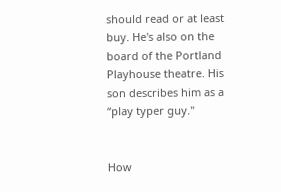should read or at least buy. He's also on the board of the Portland Playhouse theatre. His son describes him as a “play typer guy."


How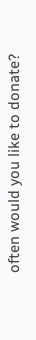often would you like to donate?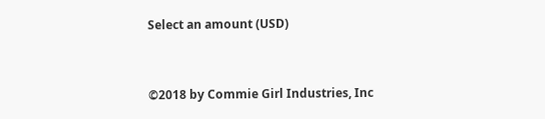Select an amount (USD)


©2018 by Commie Girl Industries, Inc